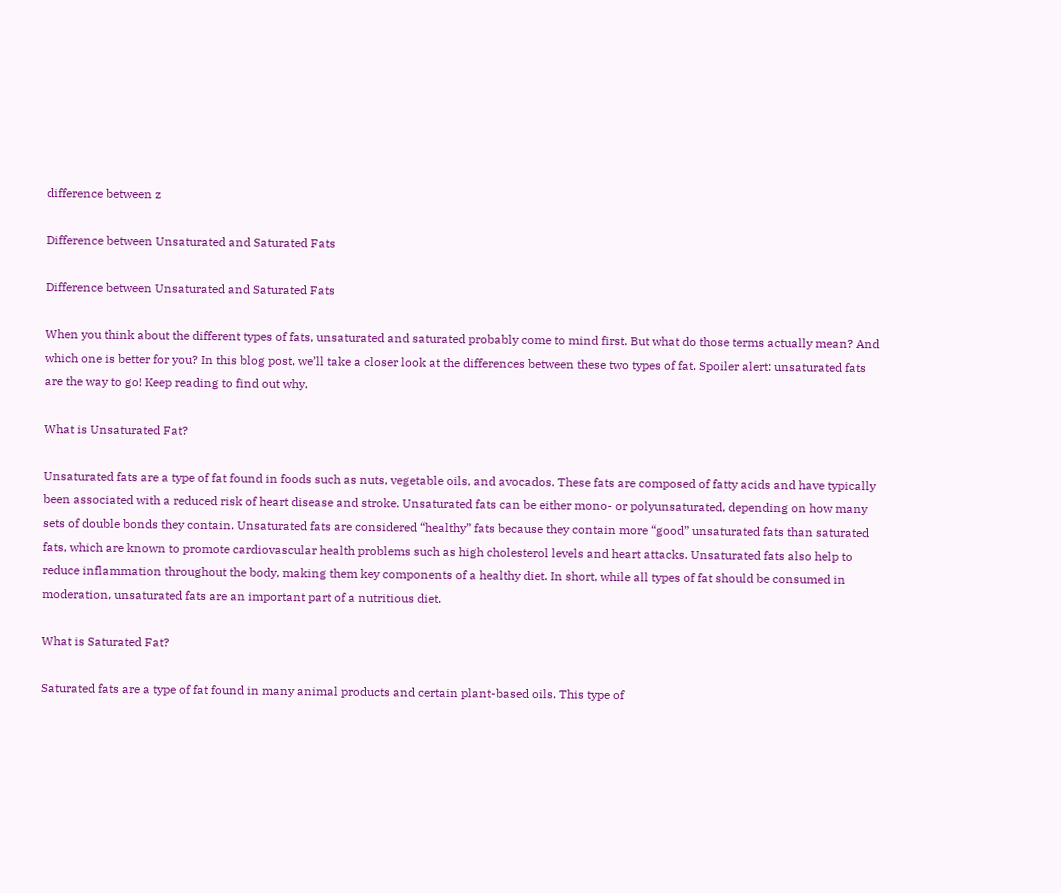difference between z

Difference between Unsaturated and Saturated Fats

Difference between Unsaturated and Saturated Fats

When you think about the different types of fats, unsaturated and saturated probably come to mind first. But what do those terms actually mean? And which one is better for you? In this blog post, we’ll take a closer look at the differences between these two types of fat. Spoiler alert: unsaturated fats are the way to go! Keep reading to find out why.

What is Unsaturated Fat?

Unsaturated fats are a type of fat found in foods such as nuts, vegetable oils, and avocados. These fats are composed of fatty acids and have typically been associated with a reduced risk of heart disease and stroke. Unsaturated fats can be either mono- or polyunsaturated, depending on how many sets of double bonds they contain. Unsaturated fats are considered “healthy” fats because they contain more “good” unsaturated fats than saturated fats, which are known to promote cardiovascular health problems such as high cholesterol levels and heart attacks. Unsaturated fats also help to reduce inflammation throughout the body, making them key components of a healthy diet. In short, while all types of fat should be consumed in moderation, unsaturated fats are an important part of a nutritious diet.

What is Saturated Fat?

Saturated fats are a type of fat found in many animal products and certain plant-based oils. This type of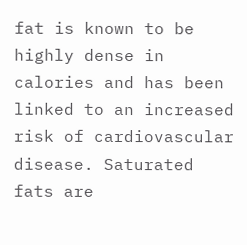fat is known to be highly dense in calories and has been linked to an increased risk of cardiovascular disease. Saturated fats are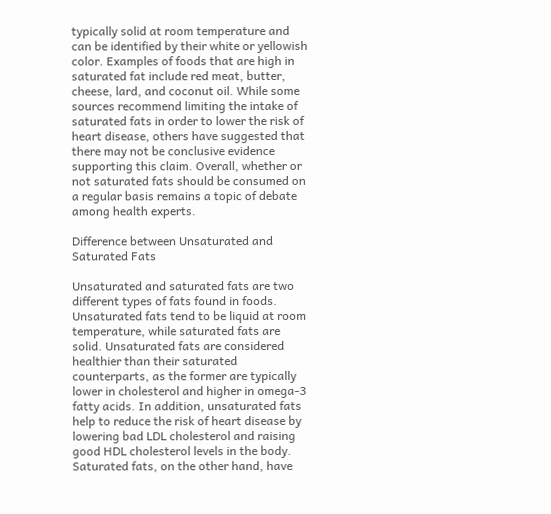typically solid at room temperature and can be identified by their white or yellowish color. Examples of foods that are high in saturated fat include red meat, butter, cheese, lard, and coconut oil. While some sources recommend limiting the intake of saturated fats in order to lower the risk of heart disease, others have suggested that there may not be conclusive evidence supporting this claim. Overall, whether or not saturated fats should be consumed on a regular basis remains a topic of debate among health experts.

Difference between Unsaturated and Saturated Fats

Unsaturated and saturated fats are two different types of fats found in foods. Unsaturated fats tend to be liquid at room temperature, while saturated fats are solid. Unsaturated fats are considered healthier than their saturated counterparts, as the former are typically lower in cholesterol and higher in omega-3 fatty acids. In addition, unsaturated fats help to reduce the risk of heart disease by lowering bad LDL cholesterol and raising good HDL cholesterol levels in the body. Saturated fats, on the other hand, have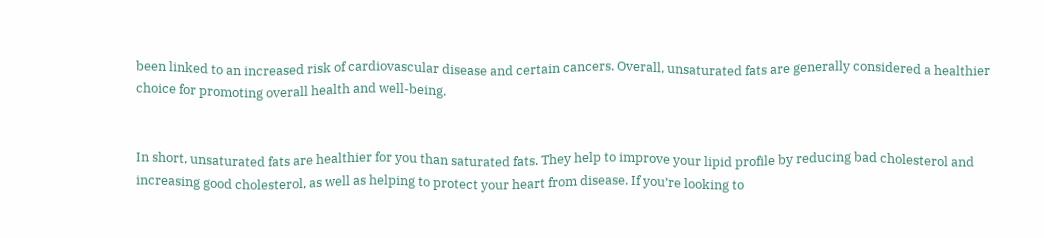been linked to an increased risk of cardiovascular disease and certain cancers. Overall, unsaturated fats are generally considered a healthier choice for promoting overall health and well-being.


In short, unsaturated fats are healthier for you than saturated fats. They help to improve your lipid profile by reducing bad cholesterol and increasing good cholesterol, as well as helping to protect your heart from disease. If you’re looking to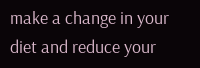make a change in your diet and reduce your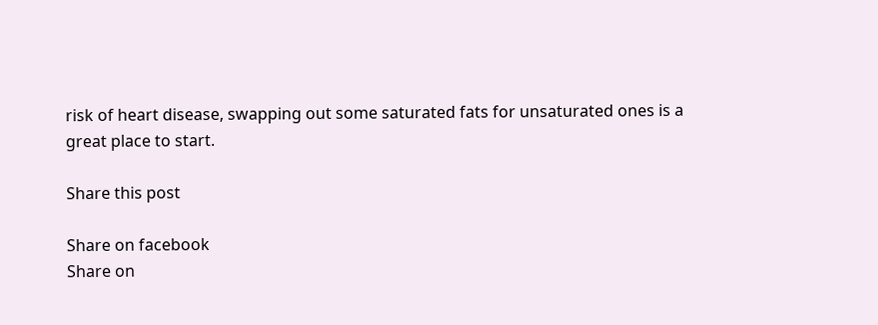risk of heart disease, swapping out some saturated fats for unsaturated ones is a great place to start.

Share this post

Share on facebook
Share on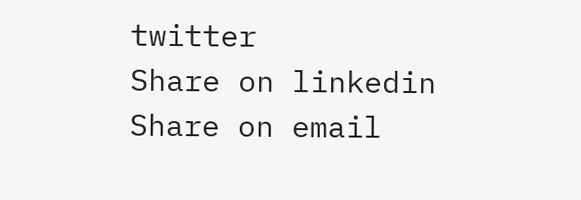twitter
Share on linkedin
Share on email